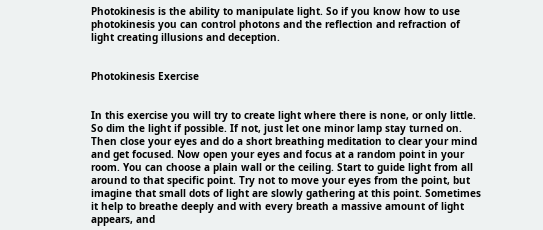Photokinesis is the ability to manipulate light. So if you know how to use photokinesis you can control photons and the reflection and refraction of light creating illusions and deception.


Photokinesis Exercise


In this exercise you will try to create light where there is none, or only little. So dim the light if possible. If not, just let one minor lamp stay turned on. Then close your eyes and do a short breathing meditation to clear your mind and get focused. Now open your eyes and focus at a random point in your room. You can choose a plain wall or the ceiling. Start to guide light from all around to that specific point. Try not to move your eyes from the point, but imagine that small dots of light are slowly gathering at this point. Sometimes it help to breathe deeply and with every breath a massive amount of light appears, and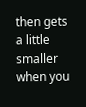then gets a little smaller when you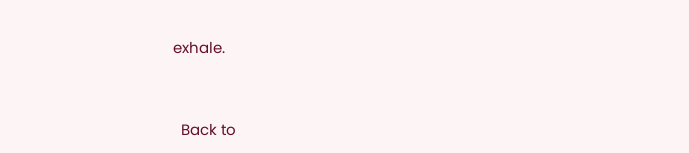exhale.




  Back to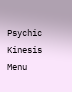Psychic Kinesis Menu